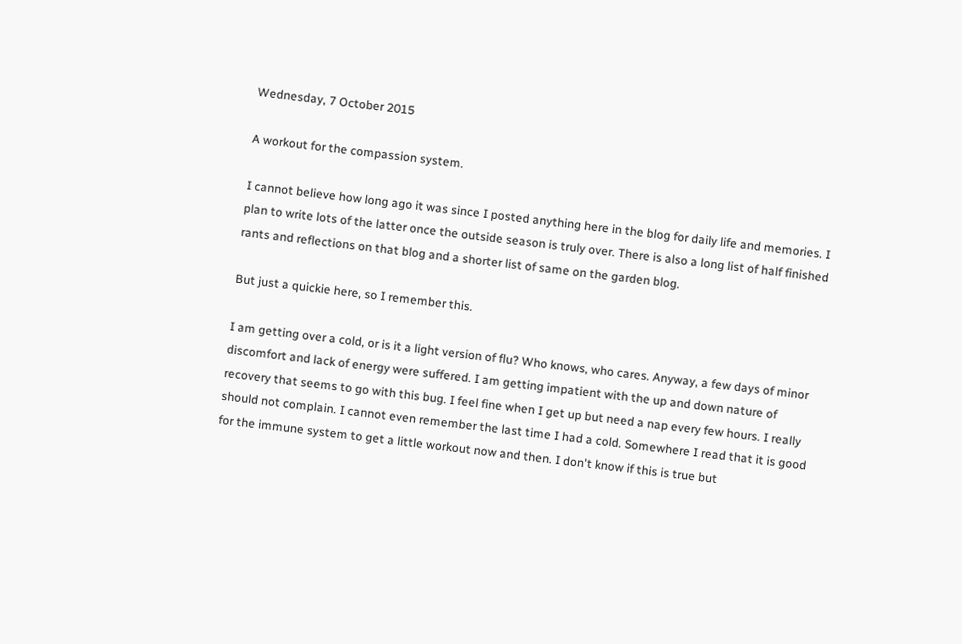Wednesday, 7 October 2015

A workout for the compassion system.

I cannot believe how long ago it was since I posted anything here in the blog for daily life and memories. I plan to write lots of the latter once the outside season is truly over. There is also a long list of half finished rants and reflections on that blog and a shorter list of same on the garden blog.

But just a quickie here, so I remember this.

I am getting over a cold, or is it a light version of flu? Who knows, who cares. Anyway, a few days of minor discomfort and lack of energy were suffered. I am getting impatient with the up and down nature of recovery that seems to go with this bug. I feel fine when I get up but need a nap every few hours. I really should not complain. I cannot even remember the last time I had a cold. Somewhere I read that it is good for the immune system to get a little workout now and then. I don't know if this is true but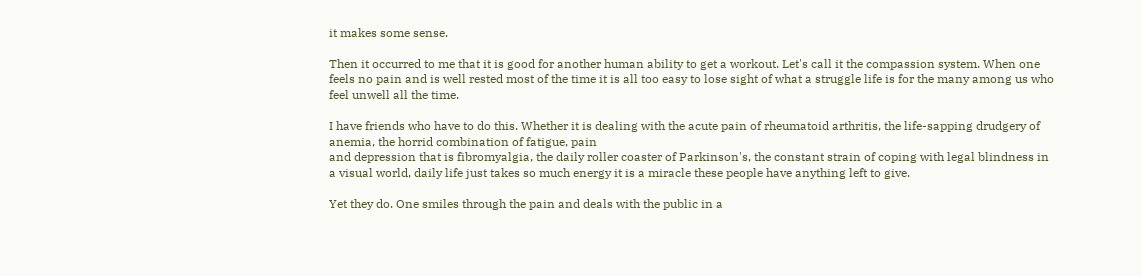it makes some sense.

Then it occurred to me that it is good for another human ability to get a workout. Let's call it the compassion system. When one feels no pain and is well rested most of the time it is all too easy to lose sight of what a struggle life is for the many among us who feel unwell all the time.

I have friends who have to do this. Whether it is dealing with the acute pain of rheumatoid arthritis, the life-sapping drudgery of anemia, the horrid combination of fatigue, pain
and depression that is fibromyalgia, the daily roller coaster of Parkinson's, the constant strain of coping with legal blindness in a visual world, daily life just takes so much energy it is a miracle these people have anything left to give.

Yet they do. One smiles through the pain and deals with the public in a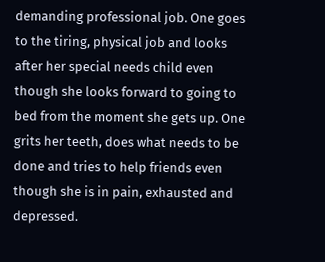demanding professional job. One goes to the tiring, physical job and looks after her special needs child even though she looks forward to going to bed from the moment she gets up. One grits her teeth, does what needs to be done and tries to help friends even though she is in pain, exhausted and depressed.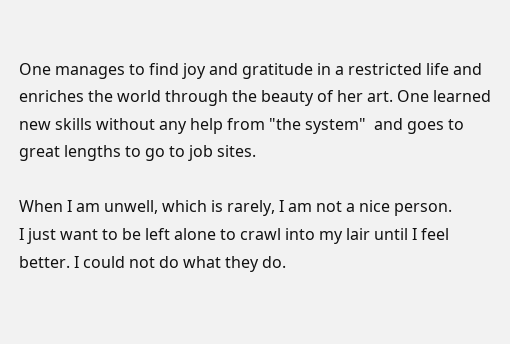One manages to find joy and gratitude in a restricted life and enriches the world through the beauty of her art. One learned new skills without any help from "the system"  and goes to great lengths to go to job sites.

When I am unwell, which is rarely, I am not a nice person.
I just want to be left alone to crawl into my lair until I feel better. I could not do what they do.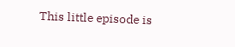This little episode is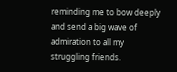reminding me to bow deeply and send a big wave of admiration to all my struggling friends.